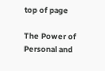top of page

The Power of Personal and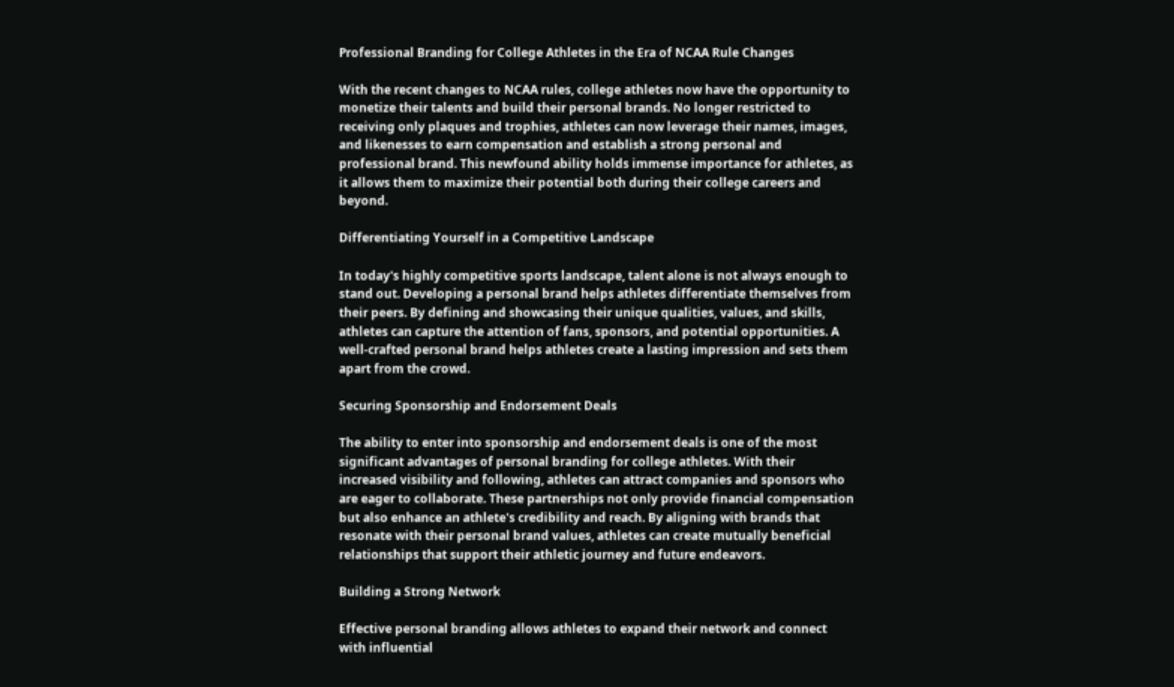Professional Branding for College Athletes in the Era of NCAA Rule Changes

With the recent changes to NCAA rules, college athletes now have the opportunity to monetize their talents and build their personal brands. No longer restricted to receiving only plaques and trophies, athletes can now leverage their names, images, and likenesses to earn compensation and establish a strong personal and professional brand. This newfound ability holds immense importance for athletes, as it allows them to maximize their potential both during their college careers and beyond.

Differentiating Yourself in a Competitive Landscape

In today's highly competitive sports landscape, talent alone is not always enough to stand out. Developing a personal brand helps athletes differentiate themselves from their peers. By defining and showcasing their unique qualities, values, and skills, athletes can capture the attention of fans, sponsors, and potential opportunities. A well-crafted personal brand helps athletes create a lasting impression and sets them apart from the crowd.

Securing Sponsorship and Endorsement Deals

The ability to enter into sponsorship and endorsement deals is one of the most significant advantages of personal branding for college athletes. With their increased visibility and following, athletes can attract companies and sponsors who are eager to collaborate. These partnerships not only provide financial compensation but also enhance an athlete's credibility and reach. By aligning with brands that resonate with their personal brand values, athletes can create mutually beneficial relationships that support their athletic journey and future endeavors.

Building a Strong Network

Effective personal branding allows athletes to expand their network and connect with influential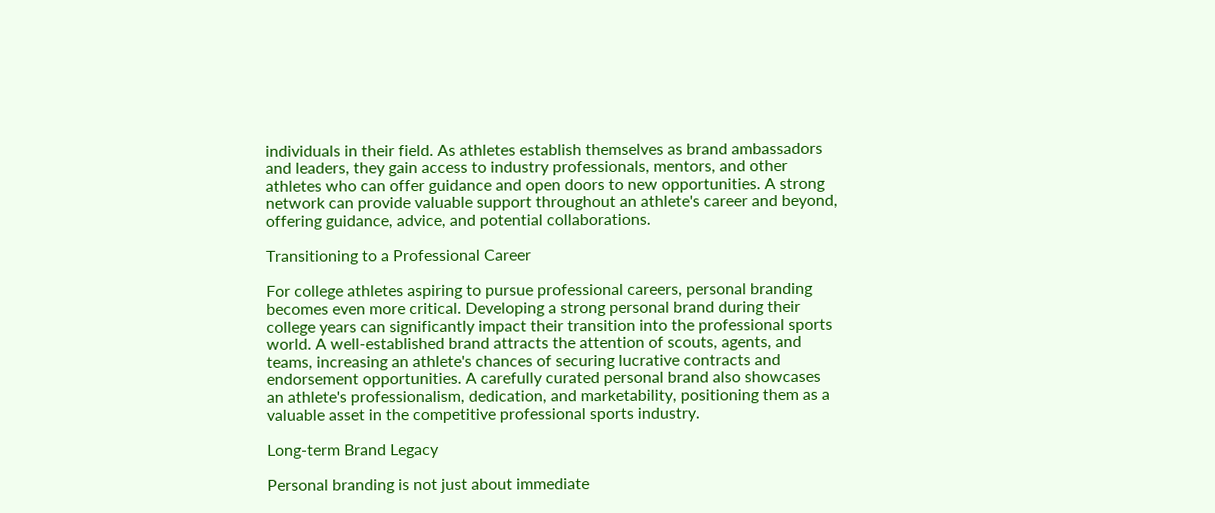individuals in their field. As athletes establish themselves as brand ambassadors and leaders, they gain access to industry professionals, mentors, and other athletes who can offer guidance and open doors to new opportunities. A strong network can provide valuable support throughout an athlete's career and beyond, offering guidance, advice, and potential collaborations.

Transitioning to a Professional Career

For college athletes aspiring to pursue professional careers, personal branding becomes even more critical. Developing a strong personal brand during their college years can significantly impact their transition into the professional sports world. A well-established brand attracts the attention of scouts, agents, and teams, increasing an athlete's chances of securing lucrative contracts and endorsement opportunities. A carefully curated personal brand also showcases an athlete's professionalism, dedication, and marketability, positioning them as a valuable asset in the competitive professional sports industry.

Long-term Brand Legacy

Personal branding is not just about immediate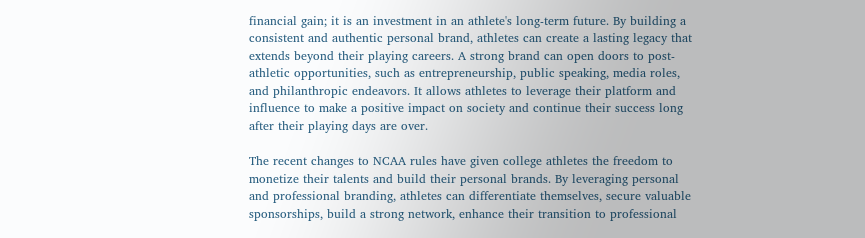financial gain; it is an investment in an athlete's long-term future. By building a consistent and authentic personal brand, athletes can create a lasting legacy that extends beyond their playing careers. A strong brand can open doors to post-athletic opportunities, such as entrepreneurship, public speaking, media roles, and philanthropic endeavors. It allows athletes to leverage their platform and influence to make a positive impact on society and continue their success long after their playing days are over.

The recent changes to NCAA rules have given college athletes the freedom to monetize their talents and build their personal brands. By leveraging personal and professional branding, athletes can differentiate themselves, secure valuable sponsorships, build a strong network, enhance their transition to professional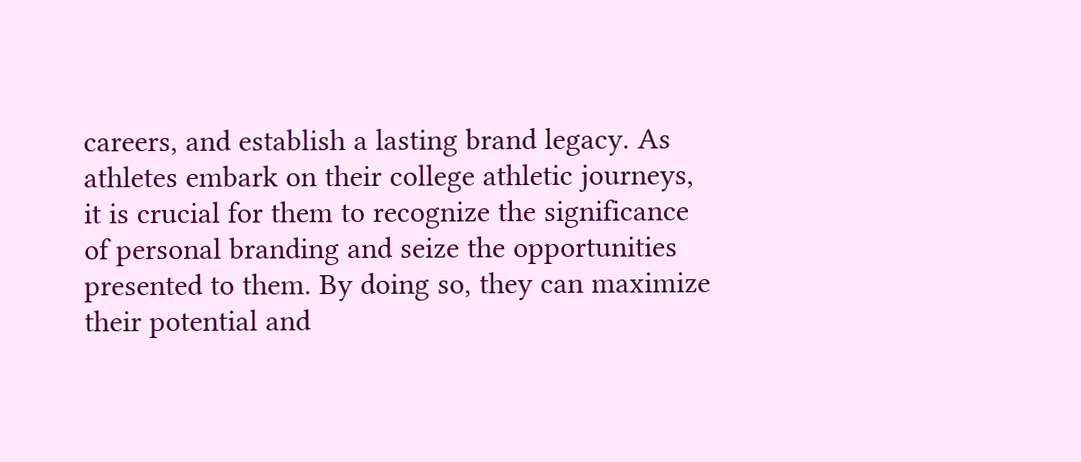careers, and establish a lasting brand legacy. As athletes embark on their college athletic journeys, it is crucial for them to recognize the significance of personal branding and seize the opportunities presented to them. By doing so, they can maximize their potential and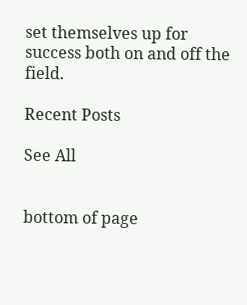set themselves up for success both on and off the field.

Recent Posts

See All


bottom of page